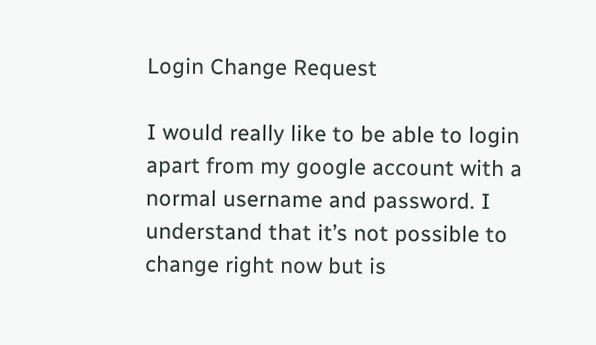Login Change Request

I would really like to be able to login apart from my google account with a normal username and password. I understand that it’s not possible to change right now but is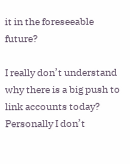it in the foreseeable future?

I really don’t understand why there is a big push to link accounts today? Personally I don’t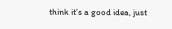think it’s a good idea, just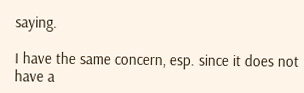saying.

I have the same concern, esp. since it does not have a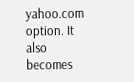yahoo.com option. It also becomes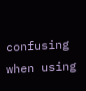confusing when using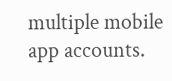multiple mobile app accounts.